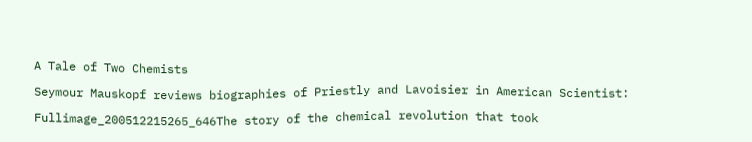A Tale of Two Chemists

Seymour Mauskopf reviews biographies of Priestly and Lavoisier in American Scientist:

Fullimage_200512215265_646The story of the chemical revolution that took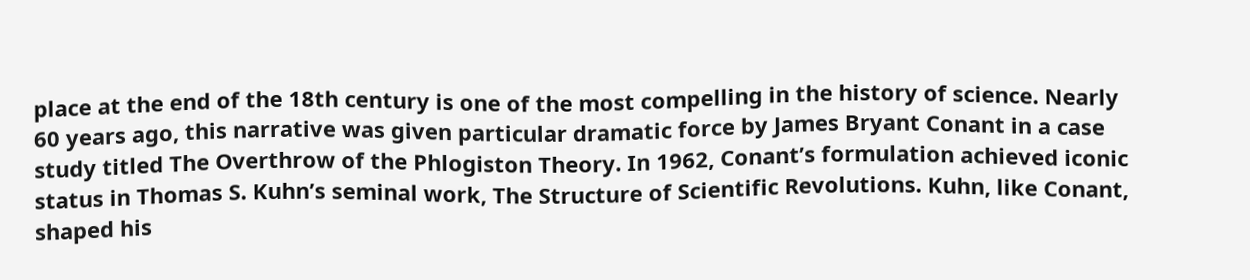place at the end of the 18th century is one of the most compelling in the history of science. Nearly 60 years ago, this narrative was given particular dramatic force by James Bryant Conant in a case study titled The Overthrow of the Phlogiston Theory. In 1962, Conant’s formulation achieved iconic status in Thomas S. Kuhn’s seminal work, The Structure of Scientific Revolutions. Kuhn, like Conant, shaped his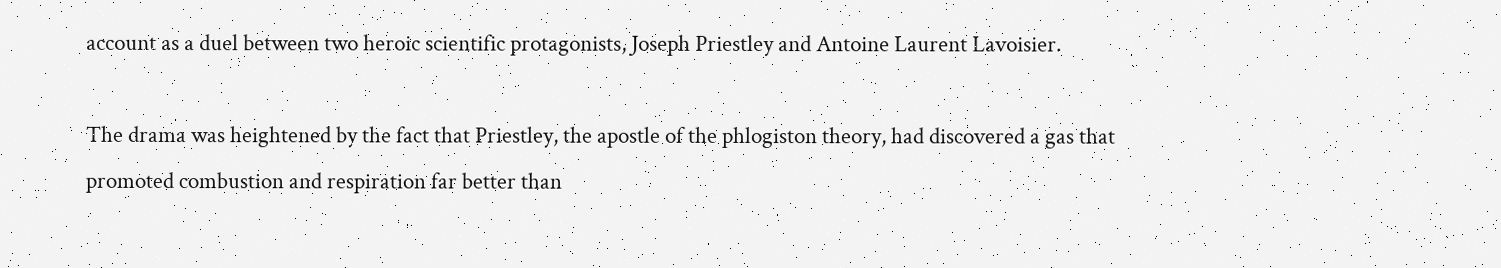account as a duel between two heroic scientific protagonists, Joseph Priestley and Antoine Laurent Lavoisier.

The drama was heightened by the fact that Priestley, the apostle of the phlogiston theory, had discovered a gas that promoted combustion and respiration far better than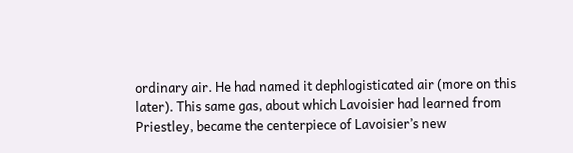ordinary air. He had named it dephlogisticated air (more on this later). This same gas, about which Lavoisier had learned from Priestley, became the centerpiece of Lavoisier’s new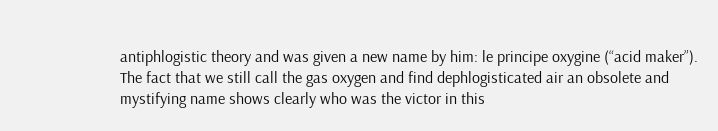antiphlogistic theory and was given a new name by him: le principe oxygine (“acid maker”). The fact that we still call the gas oxygen and find dephlogisticated air an obsolete and mystifying name shows clearly who was the victor in this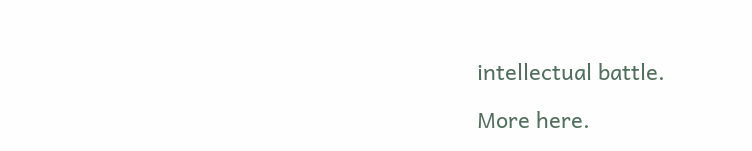intellectual battle.

More here.